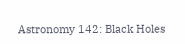Astronomy 142: Black Holes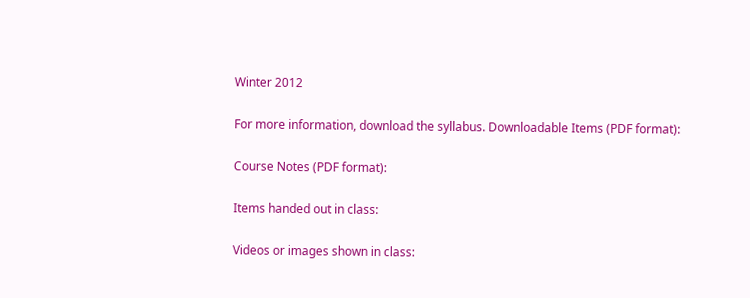Winter 2012

For more information, download the syllabus. Downloadable Items (PDF format):

Course Notes (PDF format):

Items handed out in class:

Videos or images shown in class: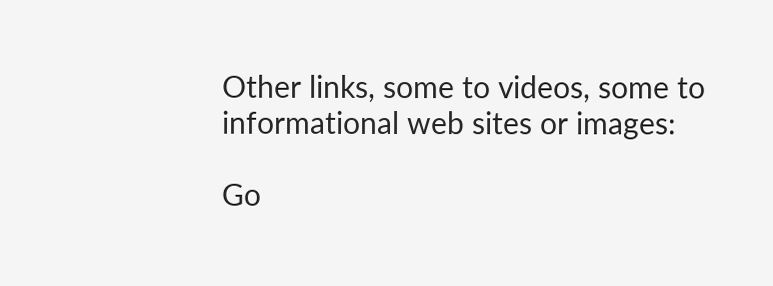Other links, some to videos, some to informational web sites or images:

Go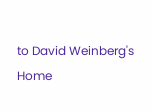to David Weinberg's Home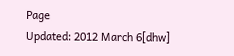Page
Updated: 2012 March 6[dhw]